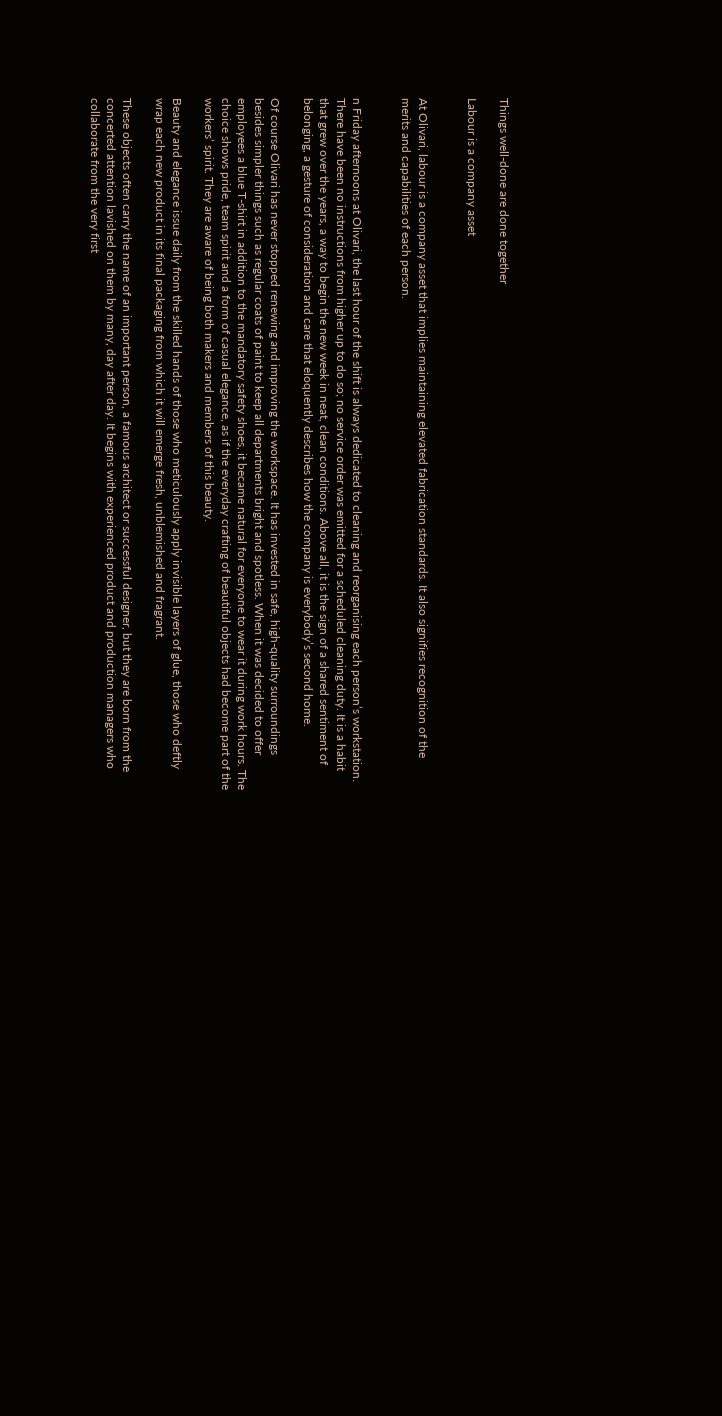Things well-done are done together

Labour is a company asset


At Olivari, labour is a company asset that implies maintaining elevated fabrication standards. It also signifies recognition of the merits and capabilities of each person.


n Friday afternoons at Olivari, the last hour of the shift is always dedicated to cleaning and reorganising each person’s workstation. There have been no instructions from higher up to do so; no service order was emitted for a scheduled cleaning duty. It is a habit that grew over the years, a way to begin the new week in neat, clean conditions. Above all, it is the sign of a shared sentiment of belonging, a gesture of consideration and care that eloquently describes how the company is everybody’s second home.

Of course Olivari has never stopped renewing and improving the workspace. It has invested in safe, high-quality surroundings besides simpler things such as regular coats of paint to keep all departments bright and spotless. When it was decided to offer employees a blue T-shirt in addition to the mandatory safety shoes, it became natural for everyone to wear it during work hours. The choice shows pride, team spirit and a form of casual elegance, as if the everyday crafting of beautiful objects had become part of the workers’ spirit. They are aware of being both makers and members of this beauty.

Beauty and elegance issue daily from the skilled hands of those who meticulously apply invisible layers of glue, those who deftly wrap each new product in its final packaging from which it will emerge fresh, unblemished and fragrant.

These objects often carry the name of an important person, a famous architect or successful designer, but they are born from the concerted attention lavished on them by many, day after day. It begins with experienced product and production managers who collaborate from the very first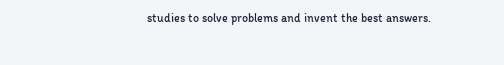studies to solve problems and invent the best answers.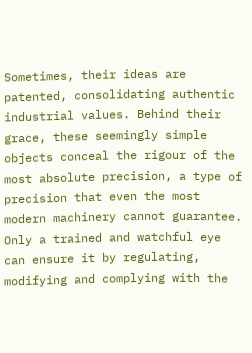Sometimes, their ideas are patented, consolidating authentic industrial values. Behind their grace, these seemingly simple objects conceal the rigour of the most absolute precision, a type of precision that even the most modern machinery cannot guarantee. Only a trained and watchful eye can ensure it by regulating, modifying and complying with the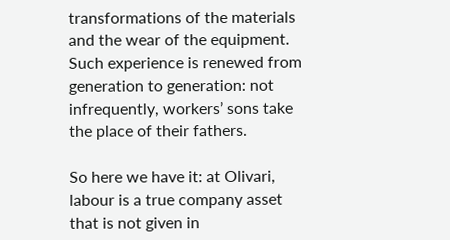transformations of the materials and the wear of the equipment. Such experience is renewed from generation to generation: not infrequently, workers’ sons take the place of their fathers.

So here we have it: at Olivari, labour is a true company asset that is not given in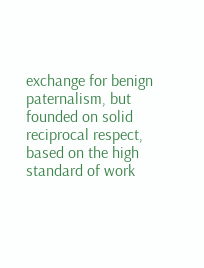exchange for benign paternalism, but founded on solid reciprocal respect, based on the high standard of work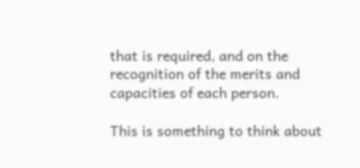that is required, and on the recognition of the merits and capacities of each person.

This is something to think about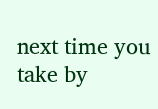next time you take by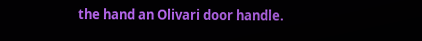the hand an Olivari door handle.